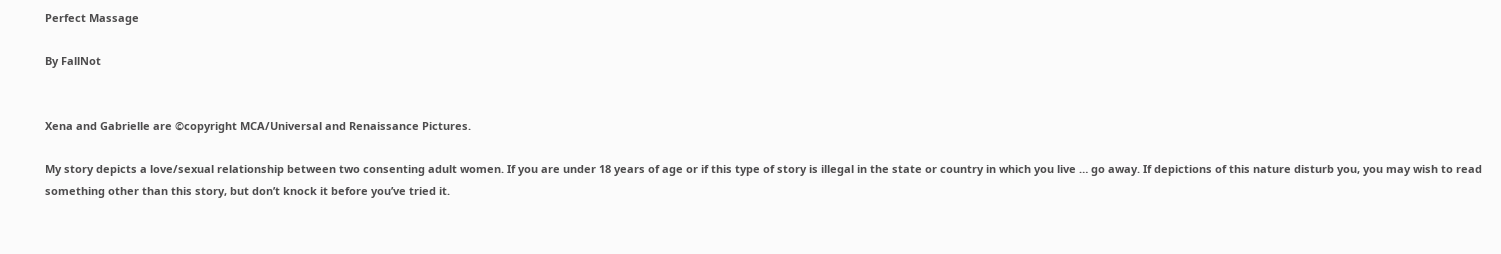Perfect Massage

By FallNot


Xena and Gabrielle are ©copyright MCA/Universal and Renaissance Pictures.

My story depicts a love/sexual relationship between two consenting adult women. If you are under 18 years of age or if this type of story is illegal in the state or country in which you live … go away. If depictions of this nature disturb you, you may wish to read something other than this story, but don’t knock it before you’ve tried it.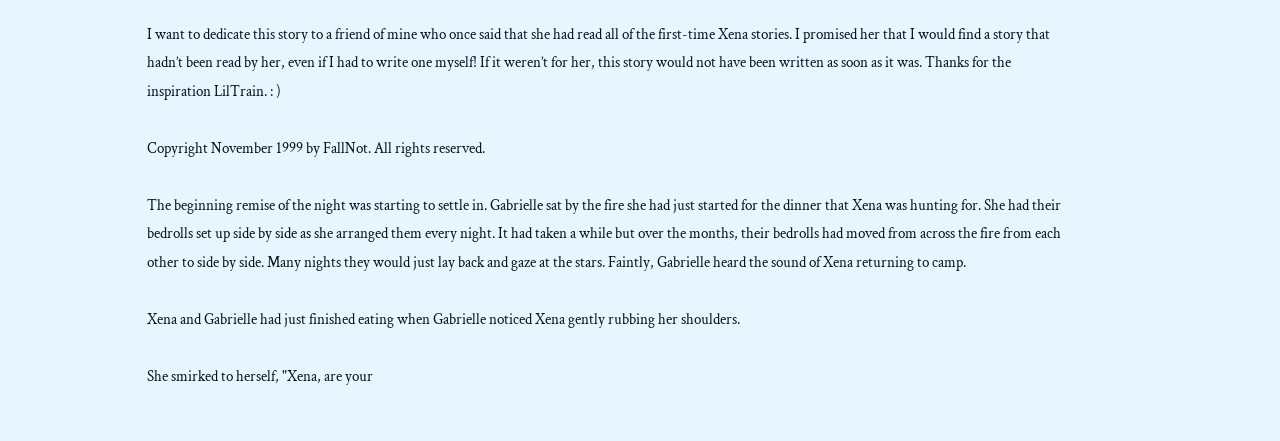I want to dedicate this story to a friend of mine who once said that she had read all of the first-time Xena stories. I promised her that I would find a story that hadn’t been read by her, even if I had to write one myself! If it weren’t for her, this story would not have been written as soon as it was. Thanks for the inspiration LilTrain. : )

Copyright November 1999 by FallNot. All rights reserved.

The beginning remise of the night was starting to settle in. Gabrielle sat by the fire she had just started for the dinner that Xena was hunting for. She had their bedrolls set up side by side as she arranged them every night. It had taken a while but over the months, their bedrolls had moved from across the fire from each other to side by side. Many nights they would just lay back and gaze at the stars. Faintly, Gabrielle heard the sound of Xena returning to camp.

Xena and Gabrielle had just finished eating when Gabrielle noticed Xena gently rubbing her shoulders.

She smirked to herself, "Xena, are your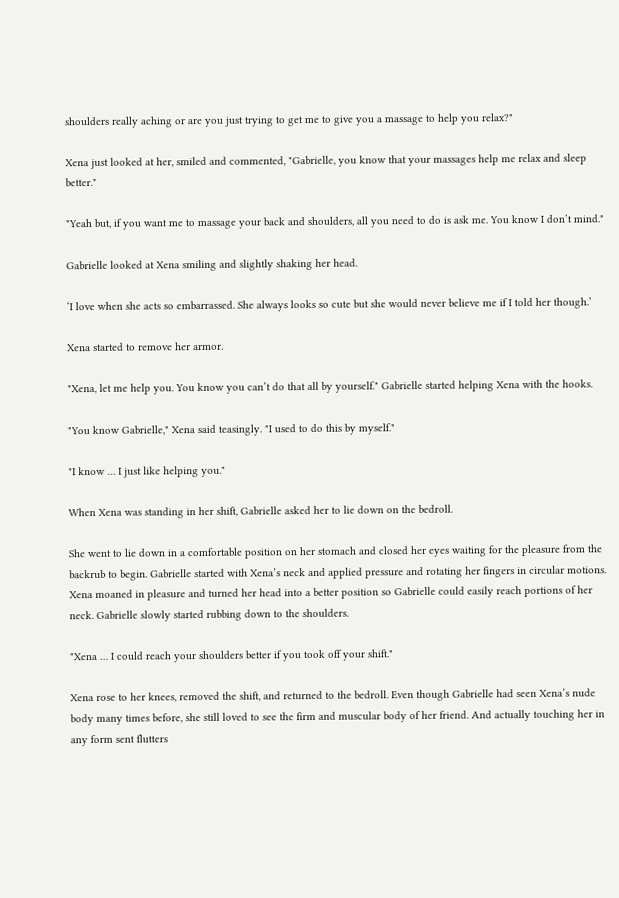shoulders really aching or are you just trying to get me to give you a massage to help you relax?"

Xena just looked at her, smiled and commented, "Gabrielle, you know that your massages help me relax and sleep better."

"Yeah but, if you want me to massage your back and shoulders, all you need to do is ask me. You know I don’t mind."

Gabrielle looked at Xena smiling and slightly shaking her head.

‘I love when she acts so embarrassed. She always looks so cute but she would never believe me if I told her though.’

Xena started to remove her armor.

"Xena, let me help you. You know you can’t do that all by yourself." Gabrielle started helping Xena with the hooks.

"You know Gabrielle," Xena said teasingly. "I used to do this by myself."

"I know … I just like helping you."

When Xena was standing in her shift, Gabrielle asked her to lie down on the bedroll.

She went to lie down in a comfortable position on her stomach and closed her eyes waiting for the pleasure from the backrub to begin. Gabrielle started with Xena’s neck and applied pressure and rotating her fingers in circular motions. Xena moaned in pleasure and turned her head into a better position so Gabrielle could easily reach portions of her neck. Gabrielle slowly started rubbing down to the shoulders.

"Xena … I could reach your shoulders better if you took off your shift."

Xena rose to her knees, removed the shift, and returned to the bedroll. Even though Gabrielle had seen Xena’s nude body many times before, she still loved to see the firm and muscular body of her friend. And actually touching her in any form sent flutters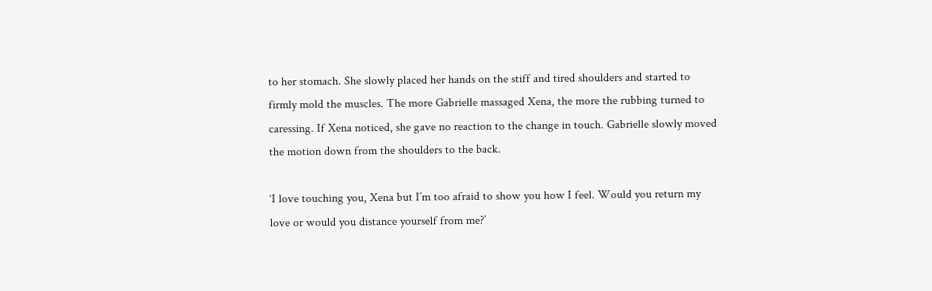to her stomach. She slowly placed her hands on the stiff and tired shoulders and started to firmly mold the muscles. The more Gabrielle massaged Xena, the more the rubbing turned to caressing. If Xena noticed, she gave no reaction to the change in touch. Gabrielle slowly moved the motion down from the shoulders to the back.

‘I love touching you, Xena but I’m too afraid to show you how I feel. Would you return my love or would you distance yourself from me?’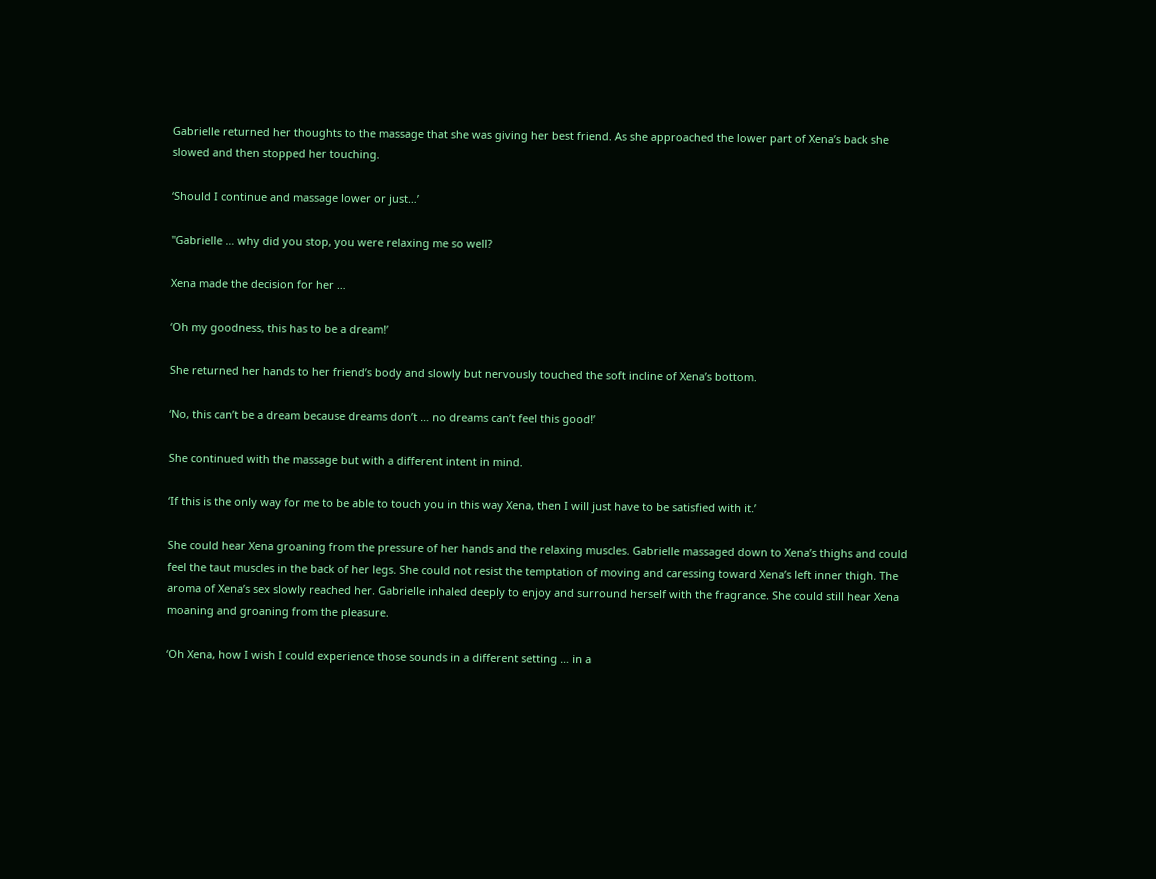Gabrielle returned her thoughts to the massage that she was giving her best friend. As she approached the lower part of Xena’s back she slowed and then stopped her touching.

‘Should I continue and massage lower or just…’

"Gabrielle … why did you stop, you were relaxing me so well?

Xena made the decision for her …

‘Oh my goodness, this has to be a dream!’

She returned her hands to her friend’s body and slowly but nervously touched the soft incline of Xena’s bottom.

‘No, this can’t be a dream because dreams don’t … no dreams can’t feel this good!’

She continued with the massage but with a different intent in mind.

‘If this is the only way for me to be able to touch you in this way Xena, then I will just have to be satisfied with it.’

She could hear Xena groaning from the pressure of her hands and the relaxing muscles. Gabrielle massaged down to Xena’s thighs and could feel the taut muscles in the back of her legs. She could not resist the temptation of moving and caressing toward Xena’s left inner thigh. The aroma of Xena’s sex slowly reached her. Gabrielle inhaled deeply to enjoy and surround herself with the fragrance. She could still hear Xena moaning and groaning from the pleasure.

‘Oh Xena, how I wish I could experience those sounds in a different setting … in a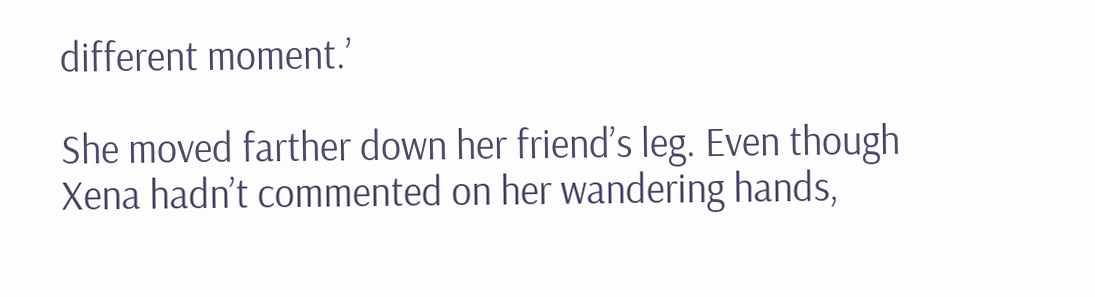different moment.’

She moved farther down her friend’s leg. Even though Xena hadn’t commented on her wandering hands,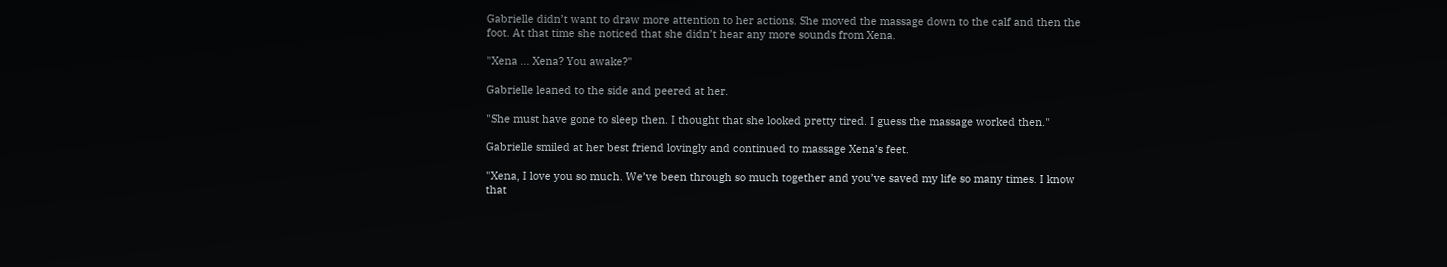Gabrielle didn’t want to draw more attention to her actions. She moved the massage down to the calf and then the foot. At that time she noticed that she didn’t hear any more sounds from Xena.

"Xena … Xena? You awake?"

Gabrielle leaned to the side and peered at her.

"She must have gone to sleep then. I thought that she looked pretty tired. I guess the massage worked then."

Gabrielle smiled at her best friend lovingly and continued to massage Xena’s feet.

"Xena, I love you so much. We’ve been through so much together and you’ve saved my life so many times. I know that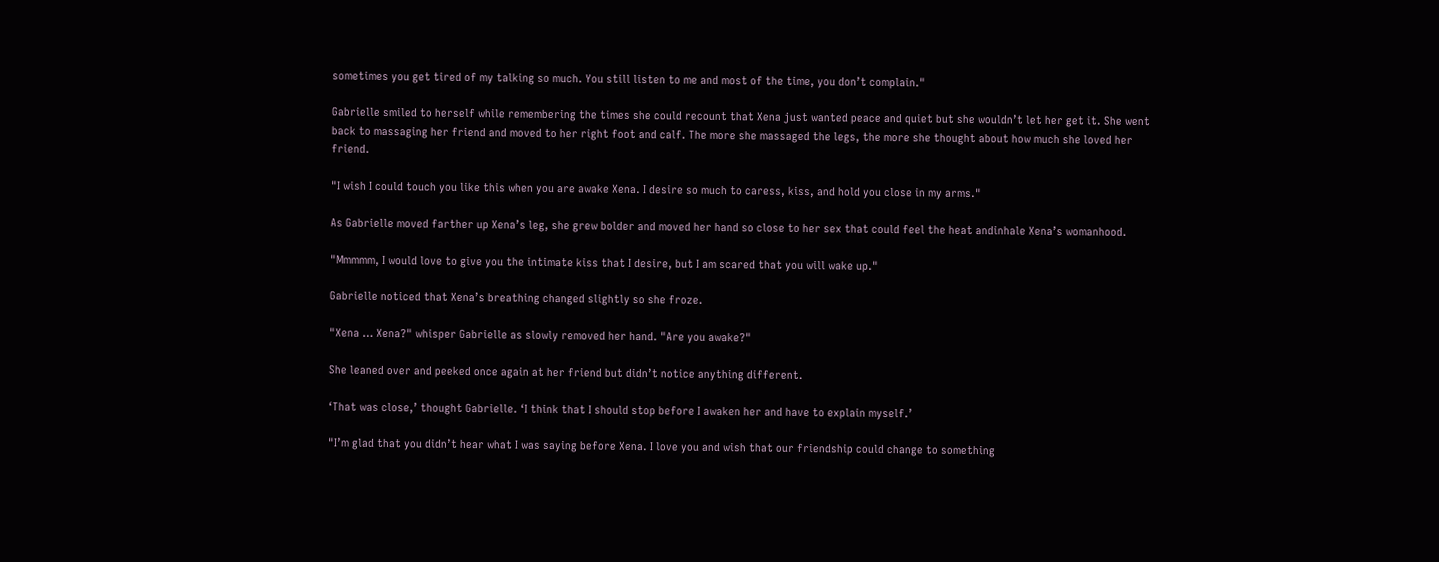sometimes you get tired of my talking so much. You still listen to me and most of the time, you don’t complain."

Gabrielle smiled to herself while remembering the times she could recount that Xena just wanted peace and quiet but she wouldn’t let her get it. She went back to massaging her friend and moved to her right foot and calf. The more she massaged the legs, the more she thought about how much she loved her friend.

"I wish I could touch you like this when you are awake Xena. I desire so much to caress, kiss, and hold you close in my arms."

As Gabrielle moved farther up Xena’s leg, she grew bolder and moved her hand so close to her sex that could feel the heat andinhale Xena’s womanhood.

"Mmmmm, I would love to give you the intimate kiss that I desire, but I am scared that you will wake up."

Gabrielle noticed that Xena’s breathing changed slightly so she froze.

"Xena … Xena?" whisper Gabrielle as slowly removed her hand. "Are you awake?"

She leaned over and peeked once again at her friend but didn’t notice anything different.

‘That was close,’ thought Gabrielle. ‘I think that I should stop before I awaken her and have to explain myself.’

"I’m glad that you didn’t hear what I was saying before Xena. I love you and wish that our friendship could change to something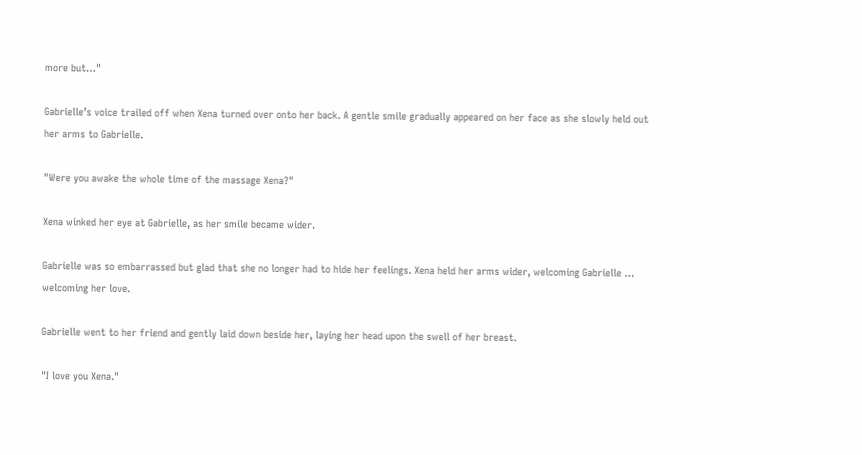more but…"

Gabrielle’s voice trailed off when Xena turned over onto her back. A gentle smile gradually appeared on her face as she slowly held out her arms to Gabrielle.

"Were you awake the whole time of the massage Xena?"

Xena winked her eye at Gabrielle, as her smile became wider.

Gabrielle was so embarrassed but glad that she no longer had to hide her feelings. Xena held her arms wider, welcoming Gabrielle … welcoming her love.

Gabrielle went to her friend and gently laid down beside her, laying her head upon the swell of her breast.

"I love you Xena."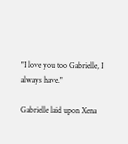"I love you too Gabrielle, I always have."

Gabrielle laid upon Xena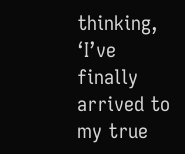thinking, ‘I’ve finally arrived to my true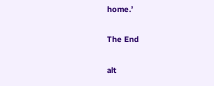home.’

The End

alt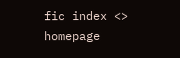fic index <> homepage